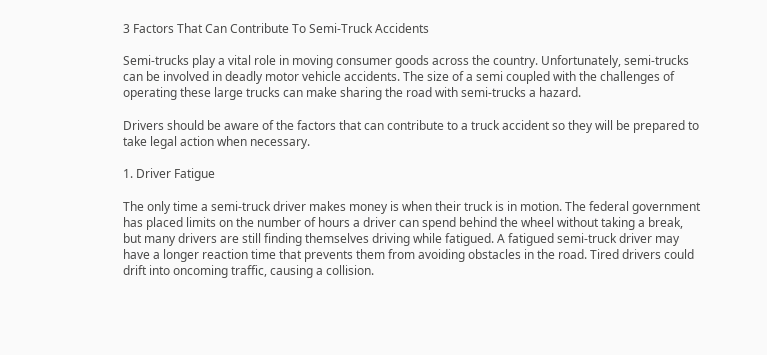3 Factors That Can Contribute To Semi-Truck Accidents

Semi-trucks play a vital role in moving consumer goods across the country. Unfortunately, semi-trucks can be involved in deadly motor vehicle accidents. The size of a semi coupled with the challenges of operating these large trucks can make sharing the road with semi-trucks a hazard.

Drivers should be aware of the factors that can contribute to a truck accident so they will be prepared to take legal action when necessary.

1. Driver Fatigue

The only time a semi-truck driver makes money is when their truck is in motion. The federal government has placed limits on the number of hours a driver can spend behind the wheel without taking a break, but many drivers are still finding themselves driving while fatigued. A fatigued semi-truck driver may have a longer reaction time that prevents them from avoiding obstacles in the road. Tired drivers could drift into oncoming traffic, causing a collision.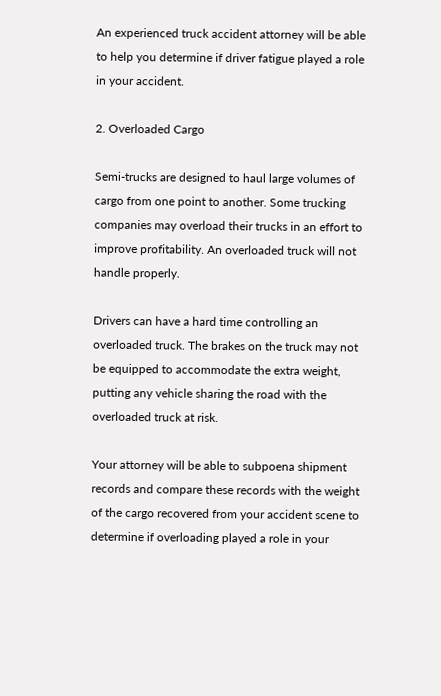An experienced truck accident attorney will be able to help you determine if driver fatigue played a role in your accident.

2. Overloaded Cargo

Semi-trucks are designed to haul large volumes of cargo from one point to another. Some trucking companies may overload their trucks in an effort to improve profitability. An overloaded truck will not handle properly.

Drivers can have a hard time controlling an overloaded truck. The brakes on the truck may not be equipped to accommodate the extra weight, putting any vehicle sharing the road with the overloaded truck at risk.

Your attorney will be able to subpoena shipment records and compare these records with the weight of the cargo recovered from your accident scene to determine if overloading played a role in your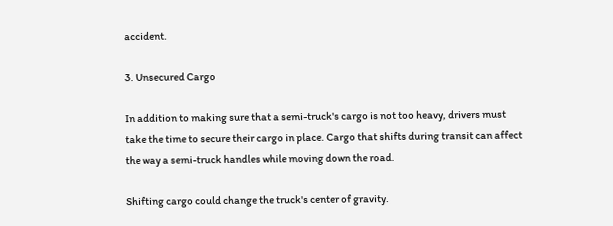accident.

3. Unsecured Cargo

In addition to making sure that a semi-truck's cargo is not too heavy, drivers must take the time to secure their cargo in place. Cargo that shifts during transit can affect the way a semi-truck handles while moving down the road.

Shifting cargo could change the truck's center of gravity.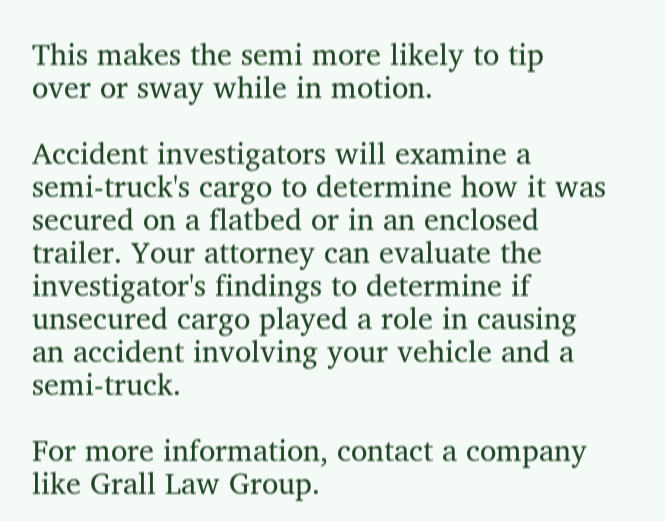This makes the semi more likely to tip over or sway while in motion.

Accident investigators will examine a semi-truck's cargo to determine how it was secured on a flatbed or in an enclosed trailer. Your attorney can evaluate the investigator's findings to determine if unsecured cargo played a role in causing an accident involving your vehicle and a semi-truck.

For more information, contact a company like Grall Law Group.